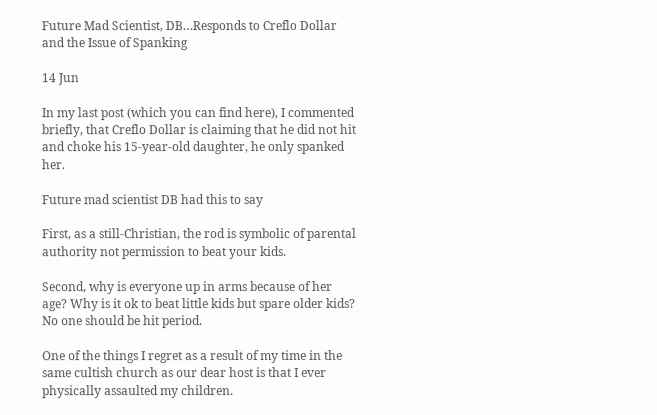Future Mad Scientist, DB…Responds to Creflo Dollar and the Issue of Spanking

14 Jun

In my last post (which you can find here), I commented briefly, that Creflo Dollar is claiming that he did not hit and choke his 15-year-old daughter, he only spanked her.

Future mad scientist DB had this to say

First, as a still-Christian, the rod is symbolic of parental authority not permission to beat your kids.

Second, why is everyone up in arms because of her age? Why is it ok to beat little kids but spare older kids? No one should be hit period.

One of the things I regret as a result of my time in the same cultish church as our dear host is that I ever physically assaulted my children.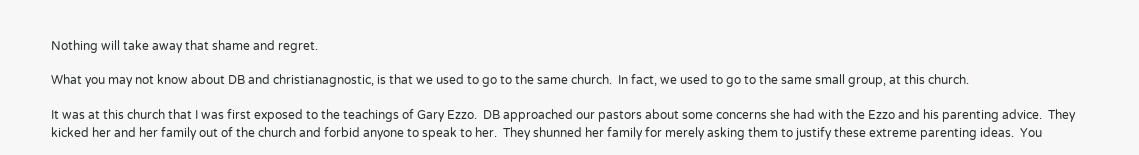Nothing will take away that shame and regret.

What you may not know about DB and christianagnostic, is that we used to go to the same church.  In fact, we used to go to the same small group, at this church.

It was at this church that I was first exposed to the teachings of Gary Ezzo.  DB approached our pastors about some concerns she had with the Ezzo and his parenting advice.  They kicked her and her family out of the church and forbid anyone to speak to her.  They shunned her family for merely asking them to justify these extreme parenting ideas.  You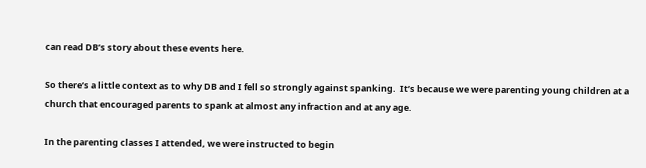can read DB’s story about these events here.

So there’s a little context as to why DB and I fell so strongly against spanking.  It’s because we were parenting young children at a church that encouraged parents to spank at almost any infraction and at any age.

In the parenting classes I attended, we were instructed to begin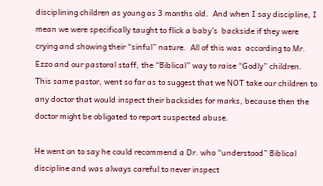disciplining children as young as 3 months old.  And when I say discipline, I mean we were specifically taught to flick a baby’s  backside if they were crying and showing their “sinful” nature.  All of this was  according to Mr. Ezzo and our pastoral staff, the “Biblical” way to raise “Godly” children.  This same pastor, went so far as to suggest that we NOT take our children to any doctor that would inspect their backsides for marks, because then the doctor might be obligated to report suspected abuse.

He went on to say he could recommend a Dr. who “understood” Biblical discipline and was always careful to never inspect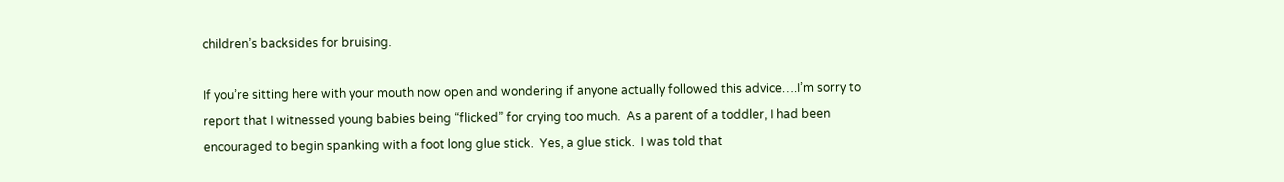children’s backsides for bruising.

If you’re sitting here with your mouth now open and wondering if anyone actually followed this advice….I’m sorry to report that I witnessed young babies being “flicked” for crying too much.  As a parent of a toddler, I had been encouraged to begin spanking with a foot long glue stick.  Yes, a glue stick.  I was told that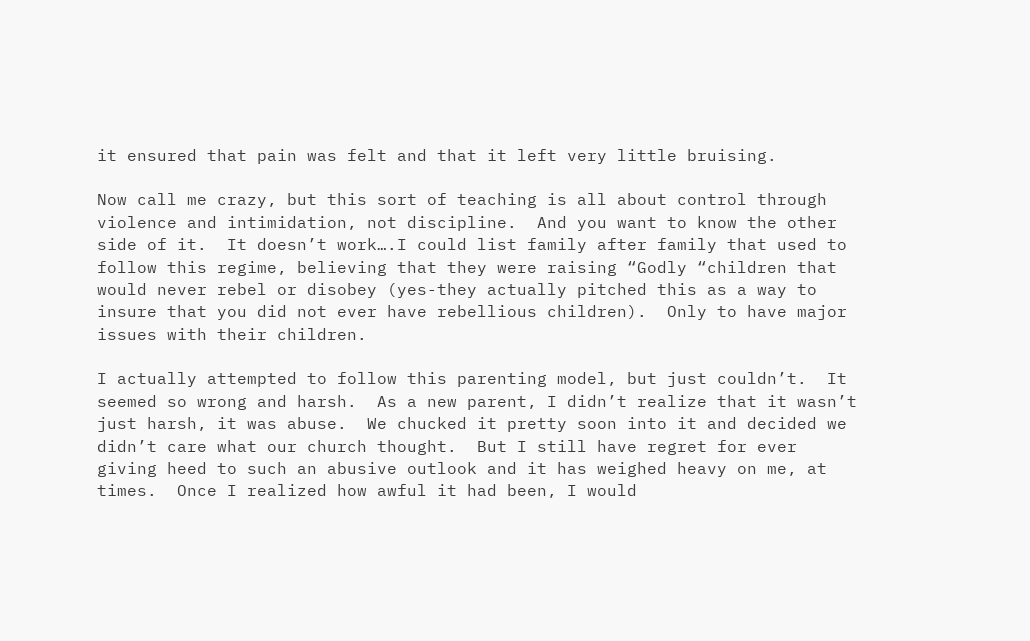it ensured that pain was felt and that it left very little bruising.

Now call me crazy, but this sort of teaching is all about control through violence and intimidation, not discipline.  And you want to know the other side of it.  It doesn’t work….I could list family after family that used to follow this regime, believing that they were raising “Godly “children that would never rebel or disobey (yes-they actually pitched this as a way to insure that you did not ever have rebellious children).  Only to have major issues with their children.

I actually attempted to follow this parenting model, but just couldn’t.  It seemed so wrong and harsh.  As a new parent, I didn’t realize that it wasn’t just harsh, it was abuse.  We chucked it pretty soon into it and decided we didn’t care what our church thought.  But I still have regret for ever giving heed to such an abusive outlook and it has weighed heavy on me, at times.  Once I realized how awful it had been, I would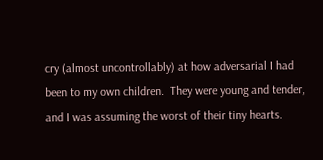cry (almost uncontrollably) at how adversarial I had been to my own children.  They were young and tender, and I was assuming the worst of their tiny hearts.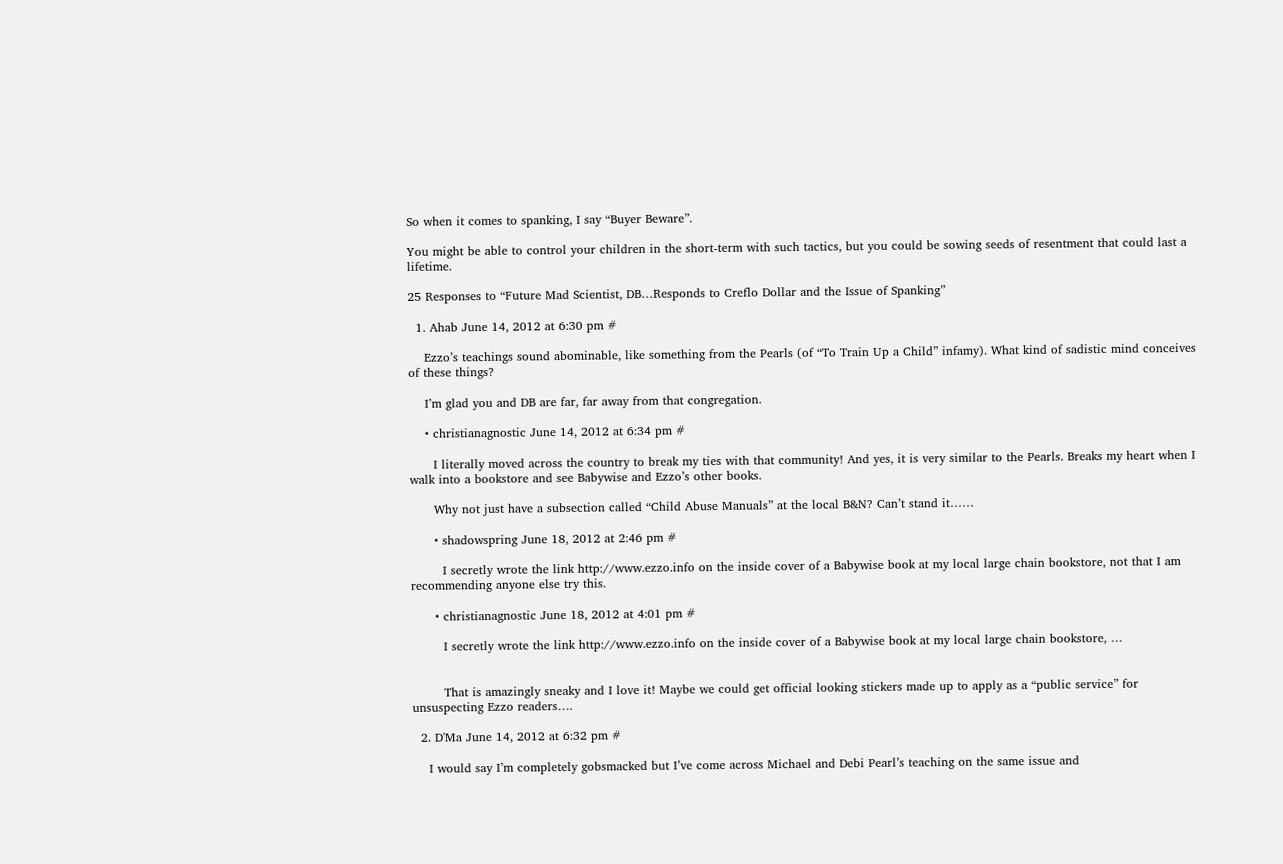So when it comes to spanking, I say “Buyer Beware”.

You might be able to control your children in the short-term with such tactics, but you could be sowing seeds of resentment that could last a lifetime.

25 Responses to “Future Mad Scientist, DB…Responds to Creflo Dollar and the Issue of Spanking”

  1. Ahab June 14, 2012 at 6:30 pm #

    Ezzo’s teachings sound abominable, like something from the Pearls (of “To Train Up a Child” infamy). What kind of sadistic mind conceives of these things?

    I’m glad you and DB are far, far away from that congregation.

    • christianagnostic June 14, 2012 at 6:34 pm #

      I literally moved across the country to break my ties with that community! And yes, it is very similar to the Pearls. Breaks my heart when I walk into a bookstore and see Babywise and Ezzo’s other books.

      Why not just have a subsection called “Child Abuse Manuals” at the local B&N? Can’t stand it……

      • shadowspring June 18, 2012 at 2:46 pm #

        I secretly wrote the link http://www.ezzo.info on the inside cover of a Babywise book at my local large chain bookstore, not that I am recommending anyone else try this.

      • christianagnostic June 18, 2012 at 4:01 pm #

        I secretly wrote the link http://www.ezzo.info on the inside cover of a Babywise book at my local large chain bookstore, …


        That is amazingly sneaky and I love it! Maybe we could get official looking stickers made up to apply as a “public service” for unsuspecting Ezzo readers….

  2. D'Ma June 14, 2012 at 6:32 pm #

    I would say I’m completely gobsmacked but I’ve come across Michael and Debi Pearl’s teaching on the same issue and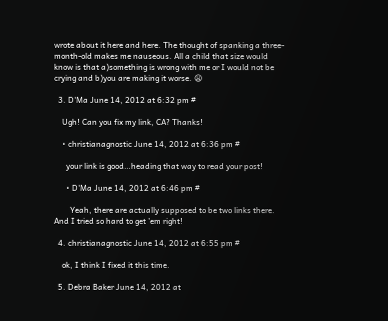wrote about it here and here. The thought of spanking a three-month-old makes me nauseous. All a child that size would know is that a)something is wrong with me or I would not be crying and b)you are making it worse. 😦

  3. D'Ma June 14, 2012 at 6:32 pm #

    Ugh! Can you fix my link, CA? Thanks!

    • christianagnostic June 14, 2012 at 6:36 pm #

      your link is good…heading that way to read your post!

      • D'Ma June 14, 2012 at 6:46 pm #

        Yeah, there are actually supposed to be two links there. And I tried so hard to get ’em right!

  4. christianagnostic June 14, 2012 at 6:55 pm #

    ok, I think I fixed it this time.

  5. Debra Baker June 14, 2012 at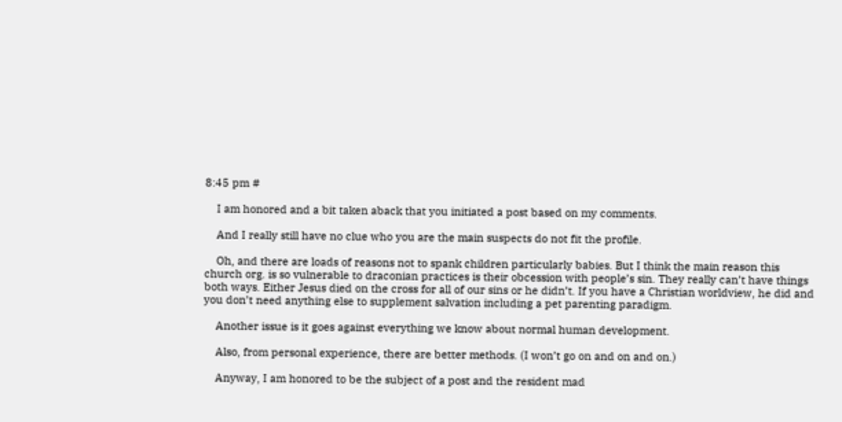8:45 pm #

    I am honored and a bit taken aback that you initiated a post based on my comments.

    And I really still have no clue who you are the main suspects do not fit the profile.

    Oh, and there are loads of reasons not to spank children particularly babies. But I think the main reason this church org. is so vulnerable to draconian practices is their obcession with people’s sin. They really can’t have things both ways. Either Jesus died on the cross for all of our sins or he didn’t. If you have a Christian worldview, he did and you don’t need anything else to supplement salvation including a pet parenting paradigm.

    Another issue is it goes against everything we know about normal human development.

    Also, from personal experience, there are better methods. (I won’t go on and on and on.)

    Anyway, I am honored to be the subject of a post and the resident mad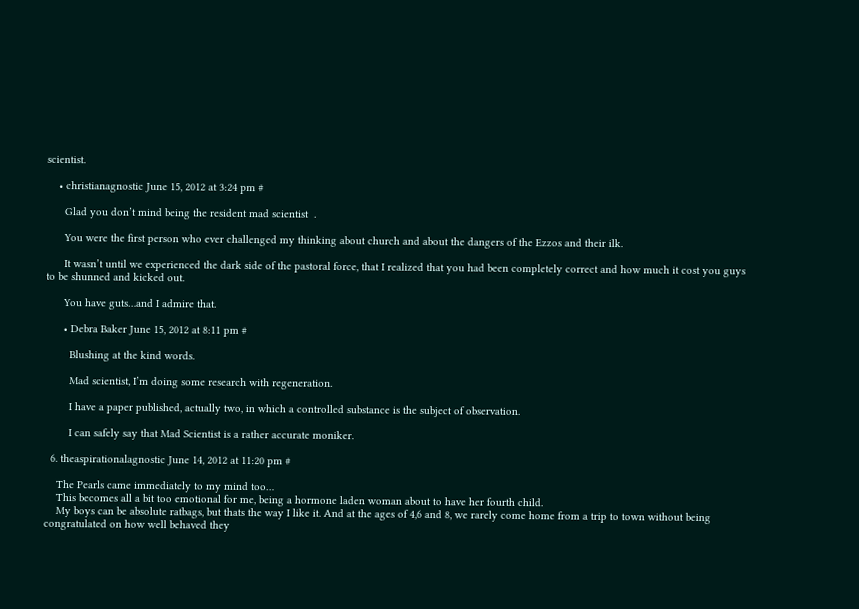scientist.

    • christianagnostic June 15, 2012 at 3:24 pm #

      Glad you don’t mind being the resident mad scientist  .

      You were the first person who ever challenged my thinking about church and about the dangers of the Ezzos and their ilk.

      It wasn’t until we experienced the dark side of the pastoral force, that I realized that you had been completely correct and how much it cost you guys to be shunned and kicked out.

      You have guts…and I admire that.

      • Debra Baker June 15, 2012 at 8:11 pm #

        Blushing at the kind words.

        Mad scientist, I’m doing some research with regeneration.

        I have a paper published, actually two, in which a controlled substance is the subject of observation.

        I can safely say that Mad Scientist is a rather accurate moniker.

  6. theaspirationalagnostic June 14, 2012 at 11:20 pm #

    The Pearls came immediately to my mind too…
    This becomes all a bit too emotional for me, being a hormone laden woman about to have her fourth child.
    My boys can be absolute ratbags, but thats the way I like it. And at the ages of 4,6 and 8, we rarely come home from a trip to town without being congratulated on how well behaved they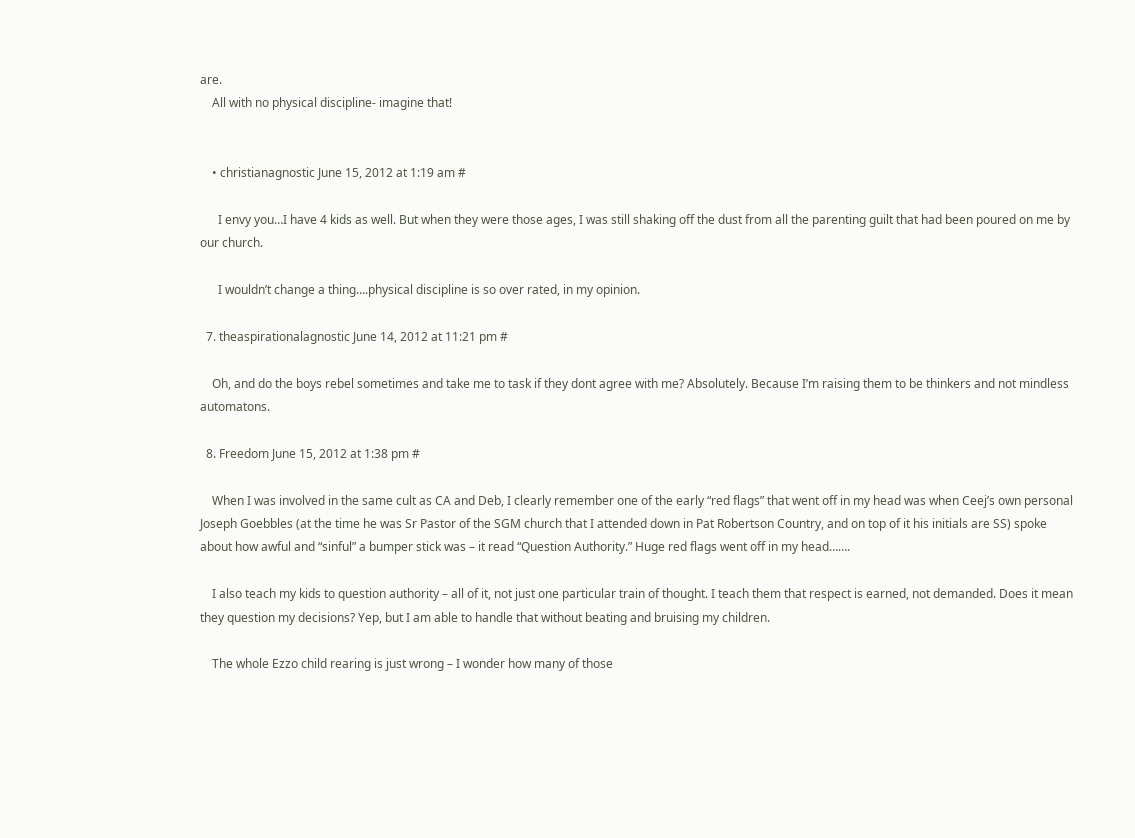are.
    All with no physical discipline- imagine that!


    • christianagnostic June 15, 2012 at 1:19 am #

      I envy you…I have 4 kids as well. But when they were those ages, I was still shaking off the dust from all the parenting guilt that had been poured on me by our church.

      I wouldn’t change a thing….physical discipline is so over rated, in my opinion.

  7. theaspirationalagnostic June 14, 2012 at 11:21 pm #

    Oh, and do the boys rebel sometimes and take me to task if they dont agree with me? Absolutely. Because I’m raising them to be thinkers and not mindless automatons.

  8. Freedom June 15, 2012 at 1:38 pm #

    When I was involved in the same cult as CA and Deb, I clearly remember one of the early “red flags” that went off in my head was when Ceej’s own personal Joseph Goebbles (at the time he was Sr Pastor of the SGM church that I attended down in Pat Robertson Country, and on top of it his initials are SS) spoke about how awful and “sinful” a bumper stick was – it read “Question Authority.” Huge red flags went off in my head…….

    I also teach my kids to question authority – all of it, not just one particular train of thought. I teach them that respect is earned, not demanded. Does it mean they question my decisions? Yep, but I am able to handle that without beating and bruising my children.

    The whole Ezzo child rearing is just wrong – I wonder how many of those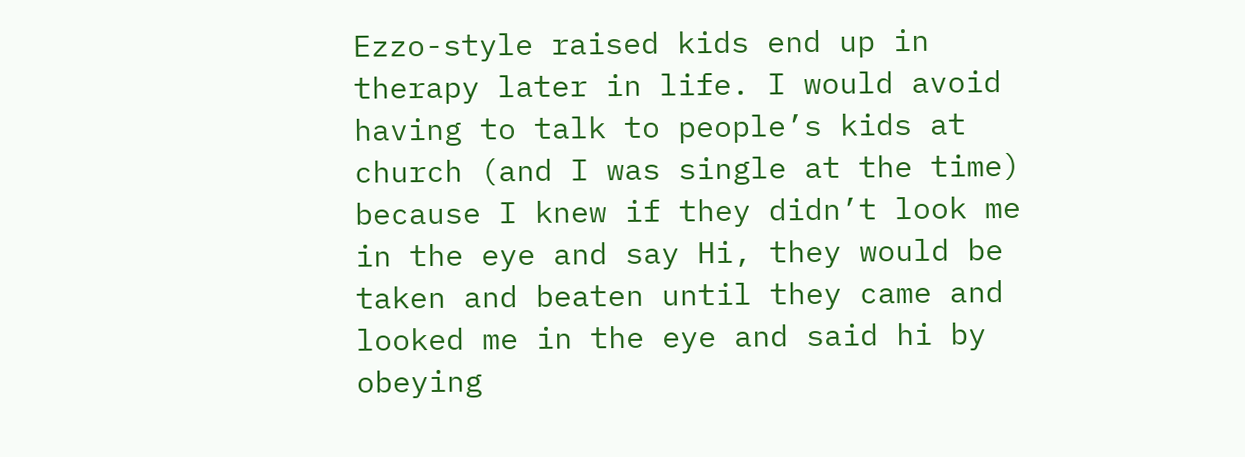Ezzo-style raised kids end up in therapy later in life. I would avoid having to talk to people’s kids at church (and I was single at the time) because I knew if they didn’t look me in the eye and say Hi, they would be taken and beaten until they came and looked me in the eye and said hi by obeying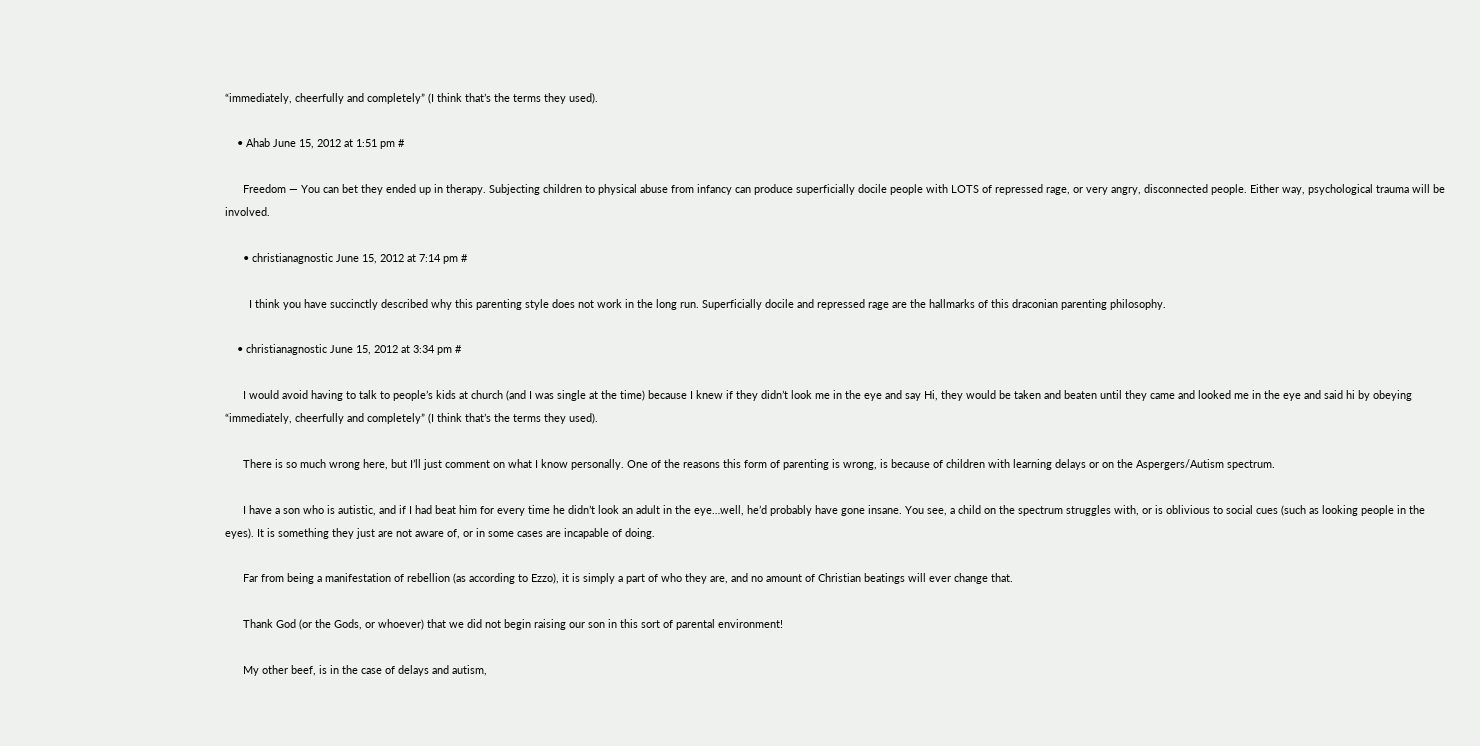“immediately, cheerfully and completely” (I think that’s the terms they used).

    • Ahab June 15, 2012 at 1:51 pm #

      Freedom — You can bet they ended up in therapy. Subjecting children to physical abuse from infancy can produce superficially docile people with LOTS of repressed rage, or very angry, disconnected people. Either way, psychological trauma will be involved.

      • christianagnostic June 15, 2012 at 7:14 pm #

        I think you have succinctly described why this parenting style does not work in the long run. Superficially docile and repressed rage are the hallmarks of this draconian parenting philosophy.

    • christianagnostic June 15, 2012 at 3:34 pm #

      I would avoid having to talk to people’s kids at church (and I was single at the time) because I knew if they didn’t look me in the eye and say Hi, they would be taken and beaten until they came and looked me in the eye and said hi by obeying “immediately, cheerfully and completely” (I think that’s the terms they used).

      There is so much wrong here, but I’ll just comment on what I know personally. One of the reasons this form of parenting is wrong, is because of children with learning delays or on the Aspergers/Autism spectrum.

      I have a son who is autistic, and if I had beat him for every time he didn’t look an adult in the eye…well, he’d probably have gone insane. You see, a child on the spectrum struggles with, or is oblivious to social cues (such as looking people in the eyes). It is something they just are not aware of, or in some cases are incapable of doing.

      Far from being a manifestation of rebellion (as according to Ezzo), it is simply a part of who they are, and no amount of Christian beatings will ever change that.

      Thank God (or the Gods, or whoever) that we did not begin raising our son in this sort of parental environment!

      My other beef, is in the case of delays and autism,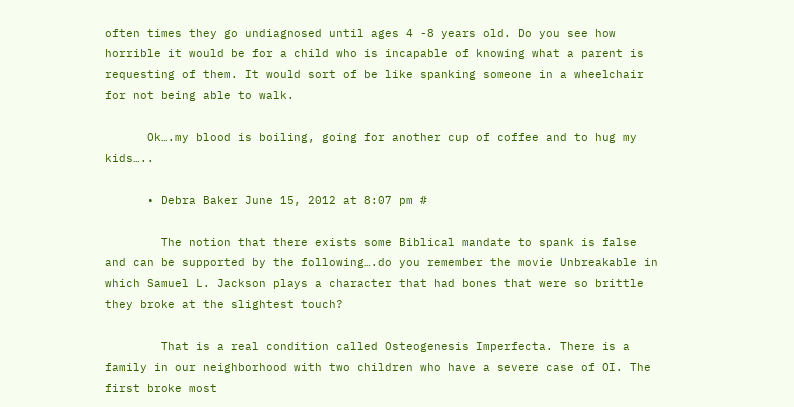often times they go undiagnosed until ages 4 -8 years old. Do you see how horrible it would be for a child who is incapable of knowing what a parent is requesting of them. It would sort of be like spanking someone in a wheelchair for not being able to walk.

      Ok….my blood is boiling, going for another cup of coffee and to hug my kids…..

      • Debra Baker June 15, 2012 at 8:07 pm #

        The notion that there exists some Biblical mandate to spank is false and can be supported by the following….do you remember the movie Unbreakable in which Samuel L. Jackson plays a character that had bones that were so brittle they broke at the slightest touch?

        That is a real condition called Osteogenesis Imperfecta. There is a family in our neighborhood with two children who have a severe case of OI. The first broke most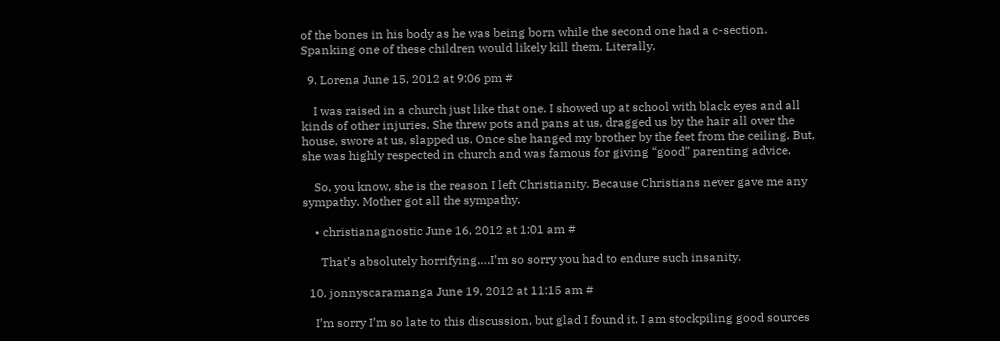of the bones in his body as he was being born while the second one had a c-section. Spanking one of these children would likely kill them. Literally.

  9. Lorena June 15, 2012 at 9:06 pm #

    I was raised in a church just like that one. I showed up at school with black eyes and all kinds of other injuries. She threw pots and pans at us, dragged us by the hair all over the house, swore at us, slapped us. Once she hanged my brother by the feet from the ceiling. But, she was highly respected in church and was famous for giving “good” parenting advice.

    So, you know, she is the reason I left Christianity. Because Christians never gave me any sympathy. Mother got all the sympathy.

    • christianagnostic June 16, 2012 at 1:01 am #

      That’s absolutely horrifying….I’m so sorry you had to endure such insanity.

  10. jonnyscaramanga June 19, 2012 at 11:15 am #

    I’m sorry I’m so late to this discussion, but glad I found it. I am stockpiling good sources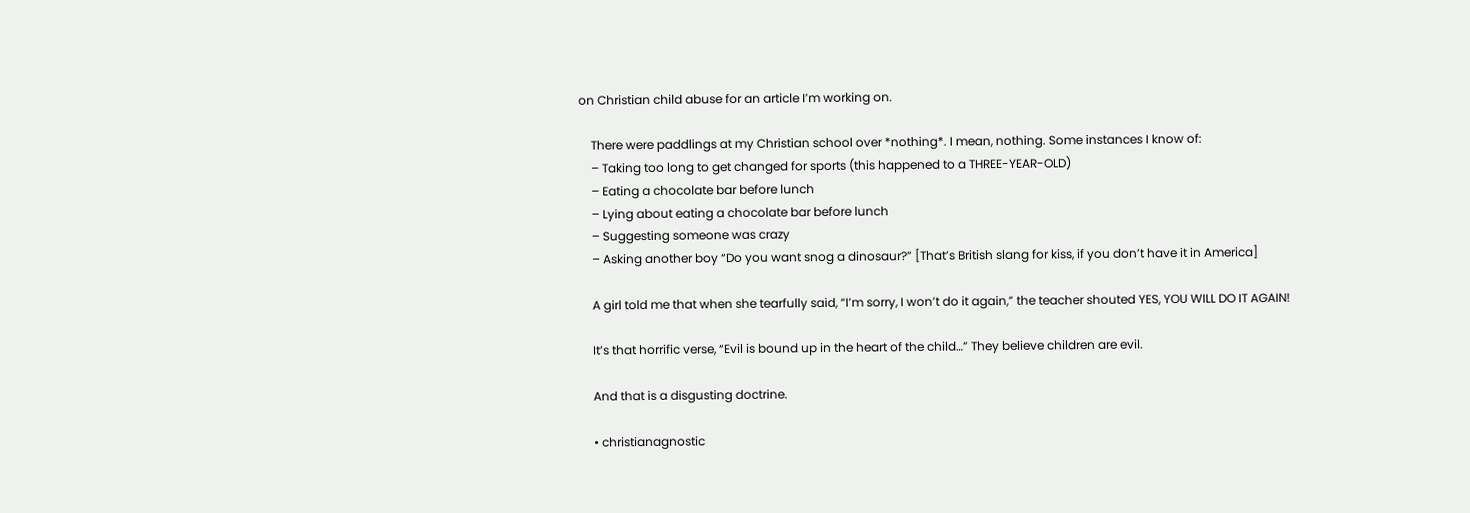on Christian child abuse for an article I’m working on.

    There were paddlings at my Christian school over *nothing*. I mean, nothing. Some instances I know of:
    – Taking too long to get changed for sports (this happened to a THREE-YEAR-OLD)
    – Eating a chocolate bar before lunch
    – Lying about eating a chocolate bar before lunch
    – Suggesting someone was crazy
    – Asking another boy “Do you want snog a dinosaur?” [That’s British slang for kiss, if you don’t have it in America]

    A girl told me that when she tearfully said, “I’m sorry, I won’t do it again,” the teacher shouted YES, YOU WILL DO IT AGAIN!

    It’s that horrific verse, “Evil is bound up in the heart of the child…” They believe children are evil.

    And that is a disgusting doctrine.

    • christianagnostic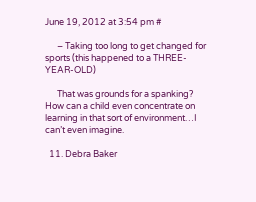June 19, 2012 at 3:54 pm #

      – Taking too long to get changed for sports (this happened to a THREE-YEAR-OLD)

      That was grounds for a spanking? How can a child even concentrate on learning in that sort of environment…I can’t even imagine.

  11. Debra Baker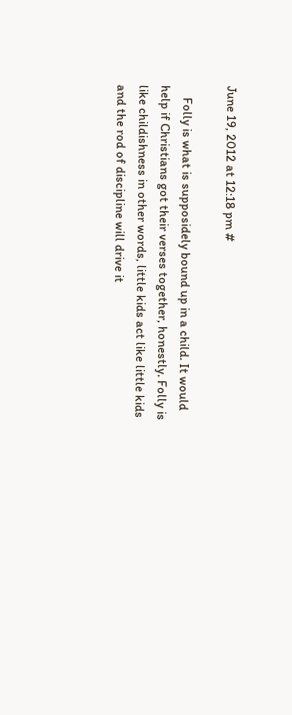June 19, 2012 at 12:18 pm #

    Folly is what is supposidely bound up in a child. It would help if Christians got their verses together, honestly. Folly is like childishness in other words, little kids act like little kids and the rod of discipline will drive it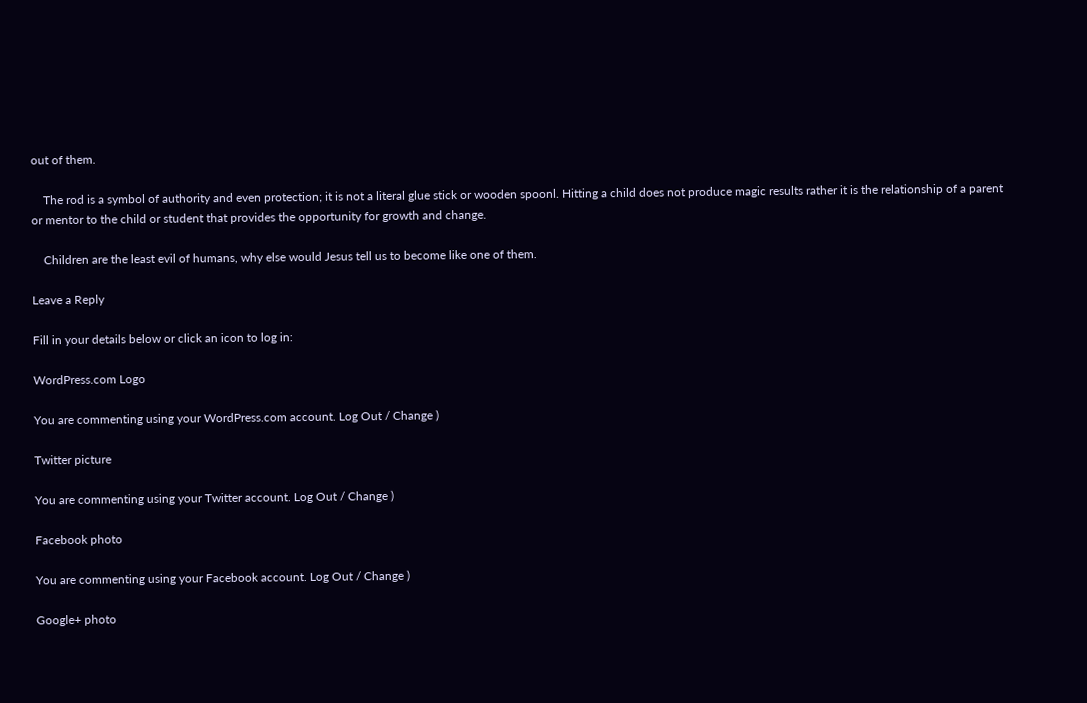out of them.

    The rod is a symbol of authority and even protection; it is not a literal glue stick or wooden spoonl. Hitting a child does not produce magic results rather it is the relationship of a parent or mentor to the child or student that provides the opportunity for growth and change.

    Children are the least evil of humans, why else would Jesus tell us to become like one of them.

Leave a Reply

Fill in your details below or click an icon to log in:

WordPress.com Logo

You are commenting using your WordPress.com account. Log Out / Change )

Twitter picture

You are commenting using your Twitter account. Log Out / Change )

Facebook photo

You are commenting using your Facebook account. Log Out / Change )

Google+ photo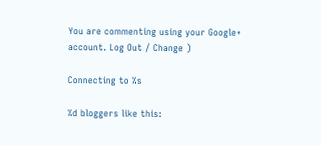You are commenting using your Google+ account. Log Out / Change )

Connecting to %s

%d bloggers like this: